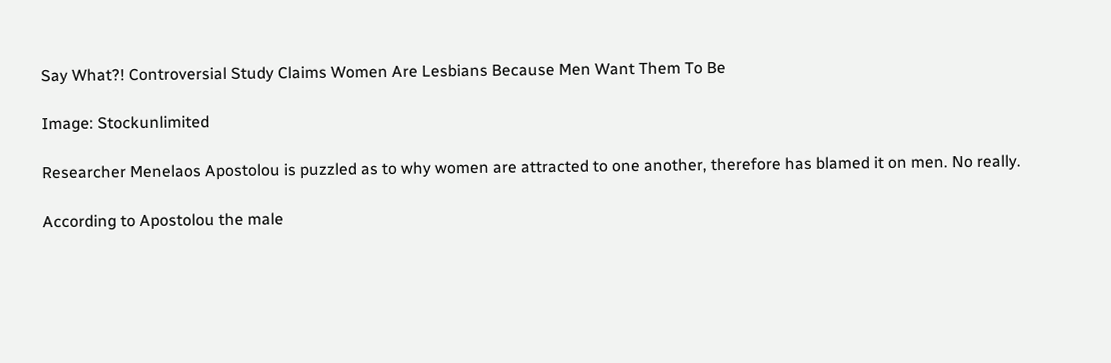Say What?! Controversial Study Claims Women Are Lesbians Because Men Want Them To Be

Image: Stockunlimited

Researcher Menelaos Apostolou is puzzled as to why women are attracted to one another, therefore has blamed it on men. No really.

According to Apostolou the male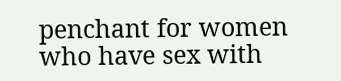penchant for women who have sex with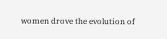women drove the evolution of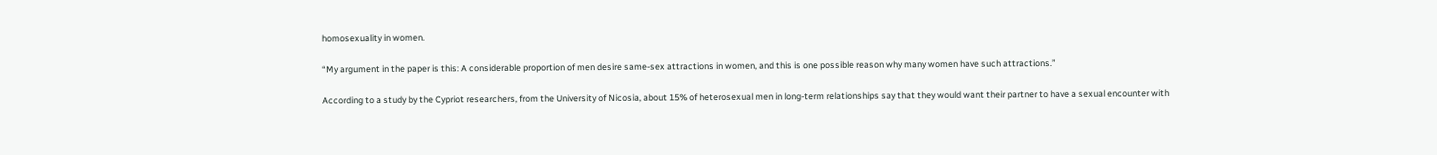homosexuality in women.

“My argument in the paper is this: A considerable proportion of men desire same-sex attractions in women, and this is one possible reason why many women have such attractions.”

According to a study by the Cypriot researchers, from the University of Nicosia, about 15% of heterosexual men in long-term relationships say that they would want their partner to have a sexual encounter with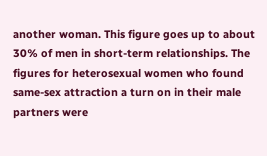another woman. This figure goes up to about 30% of men in short-term relationships. The figures for heterosexual women who found same-sex attraction a turn on in their male partners were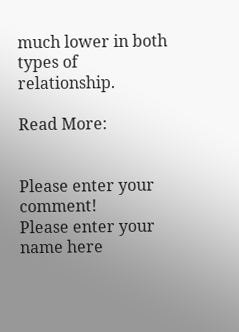much lower in both types of relationship.

Read More:


Please enter your comment!
Please enter your name here